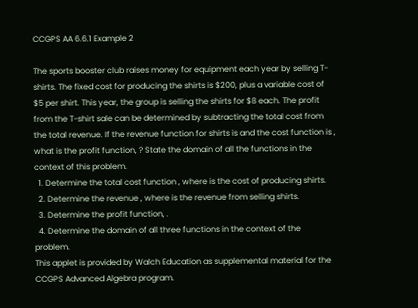CCGPS AA 6.6.1 Example 2

The sports booster club raises money for equipment each year by selling T-shirts. The fixed cost for producing the shirts is $200, plus a variable cost of $5 per shirt. This year, the group is selling the shirts for $8 each. The profit from the T-shirt sale can be determined by subtracting the total cost from the total revenue. If the revenue function for shirts is and the cost function is , what is the profit function, ? State the domain of all the functions in the context of this problem.
  1. Determine the total cost function , where is the cost of producing shirts.
  2. Determine the revenue , where is the revenue from selling shirts.
  3. Determine the profit function, .
  4. Determine the domain of all three functions in the context of the problem.
This applet is provided by Walch Education as supplemental material for the CCGPS Advanced Algebra program.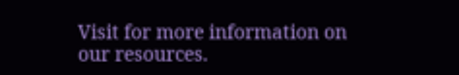Visit for more information on our resources.